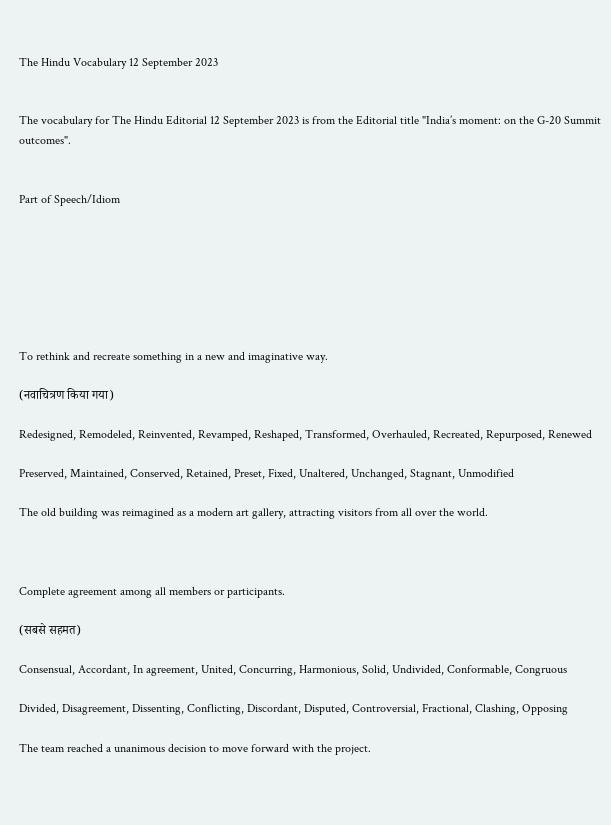The Hindu Vocabulary 12 September 2023


The vocabulary for The Hindu Editorial 12 September 2023 is from the Editorial title "India’s moment: on the G-20 Summit outcomes".


Part of Speech/Idiom







To rethink and recreate something in a new and imaginative way.

(नवाचित्रण किया गया)

Redesigned, Remodeled, Reinvented, Revamped, Reshaped, Transformed, Overhauled, Recreated, Repurposed, Renewed

Preserved, Maintained, Conserved, Retained, Preset, Fixed, Unaltered, Unchanged, Stagnant, Unmodified

The old building was reimagined as a modern art gallery, attracting visitors from all over the world.



Complete agreement among all members or participants.

(सबसे सहमत)

Consensual, Accordant, In agreement, United, Concurring, Harmonious, Solid, Undivided, Conformable, Congruous

Divided, Disagreement, Dissenting, Conflicting, Discordant, Disputed, Controversial, Fractional, Clashing, Opposing

The team reached a unanimous decision to move forward with the project.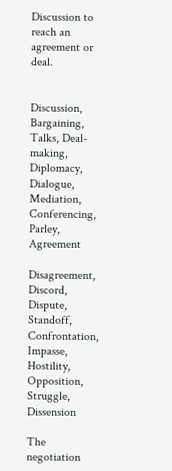Discussion to reach an agreement or deal.


Discussion, Bargaining, Talks, Deal-making, Diplomacy, Dialogue, Mediation, Conferencing, Parley, Agreement

Disagreement, Discord, Dispute, Standoff, Confrontation, Impasse, Hostility, Opposition, Struggle, Dissension

The negotiation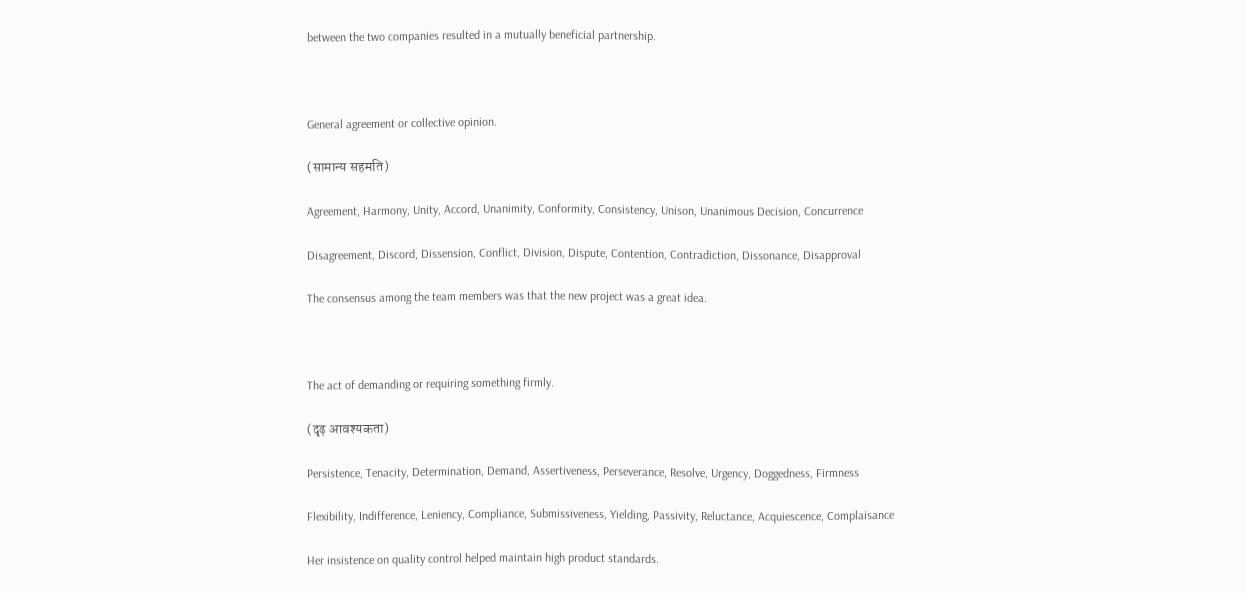between the two companies resulted in a mutually beneficial partnership.



General agreement or collective opinion.

(सामान्य सहमति)

Agreement, Harmony, Unity, Accord, Unanimity, Conformity, Consistency, Unison, Unanimous Decision, Concurrence

Disagreement, Discord, Dissension, Conflict, Division, Dispute, Contention, Contradiction, Dissonance, Disapproval

The consensus among the team members was that the new project was a great idea.



The act of demanding or requiring something firmly.

(दृढ़ आवश्यकता)

Persistence, Tenacity, Determination, Demand, Assertiveness, Perseverance, Resolve, Urgency, Doggedness, Firmness

Flexibility, Indifference, Leniency, Compliance, Submissiveness, Yielding, Passivity, Reluctance, Acquiescence, Complaisance

Her insistence on quality control helped maintain high product standards.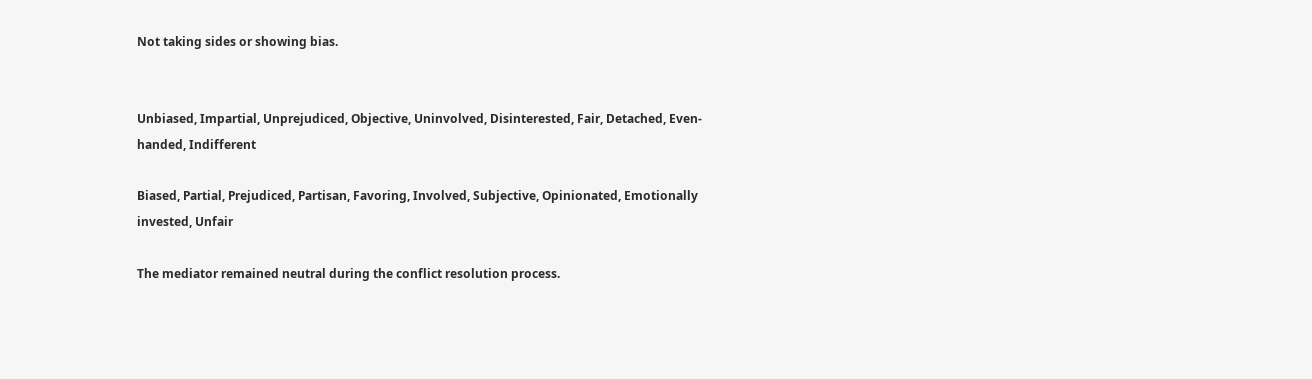Not taking sides or showing bias.


Unbiased, Impartial, Unprejudiced, Objective, Uninvolved, Disinterested, Fair, Detached, Even-handed, Indifferent

Biased, Partial, Prejudiced, Partisan, Favoring, Involved, Subjective, Opinionated, Emotionally invested, Unfair

The mediator remained neutral during the conflict resolution process.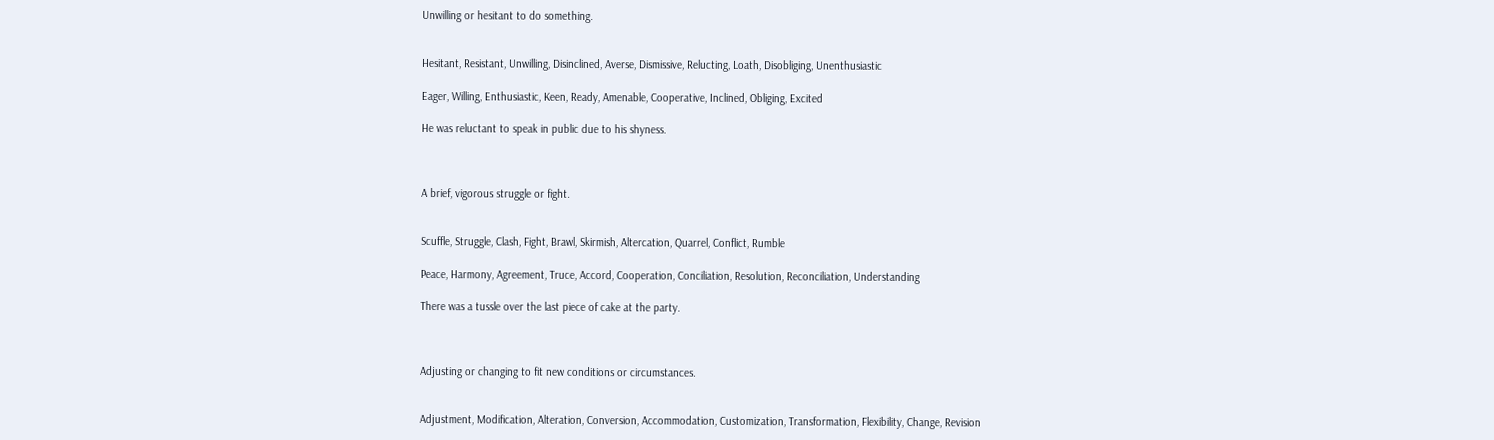Unwilling or hesitant to do something.


Hesitant, Resistant, Unwilling, Disinclined, Averse, Dismissive, Relucting, Loath, Disobliging, Unenthusiastic

Eager, Willing, Enthusiastic, Keen, Ready, Amenable, Cooperative, Inclined, Obliging, Excited

He was reluctant to speak in public due to his shyness.



A brief, vigorous struggle or fight.


Scuffle, Struggle, Clash, Fight, Brawl, Skirmish, Altercation, Quarrel, Conflict, Rumble

Peace, Harmony, Agreement, Truce, Accord, Cooperation, Conciliation, Resolution, Reconciliation, Understanding

There was a tussle over the last piece of cake at the party.



Adjusting or changing to fit new conditions or circumstances.


Adjustment, Modification, Alteration, Conversion, Accommodation, Customization, Transformation, Flexibility, Change, Revision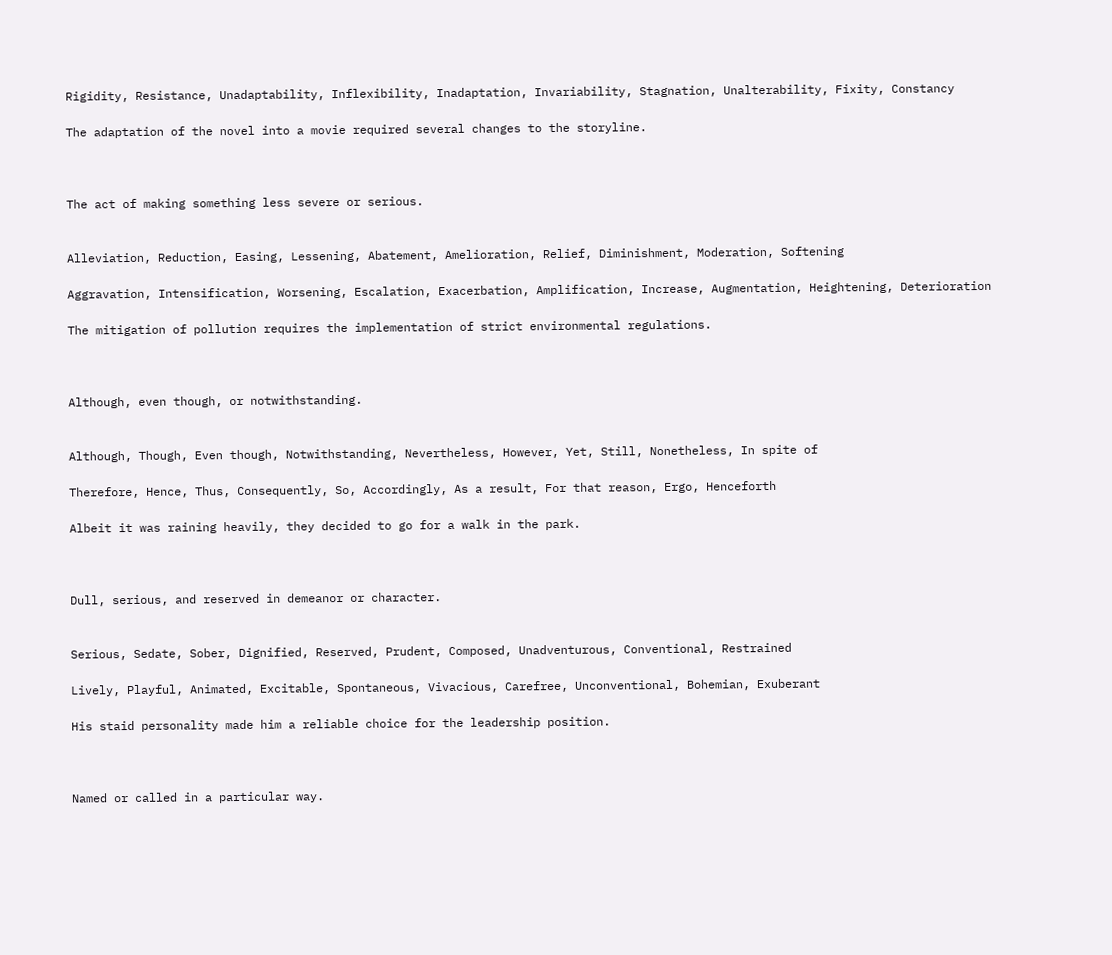Rigidity, Resistance, Unadaptability, Inflexibility, Inadaptation, Invariability, Stagnation, Unalterability, Fixity, Constancy

The adaptation of the novel into a movie required several changes to the storyline.



The act of making something less severe or serious.


Alleviation, Reduction, Easing, Lessening, Abatement, Amelioration, Relief, Diminishment, Moderation, Softening

Aggravation, Intensification, Worsening, Escalation, Exacerbation, Amplification, Increase, Augmentation, Heightening, Deterioration

The mitigation of pollution requires the implementation of strict environmental regulations.



Although, even though, or notwithstanding.


Although, Though, Even though, Notwithstanding, Nevertheless, However, Yet, Still, Nonetheless, In spite of

Therefore, Hence, Thus, Consequently, So, Accordingly, As a result, For that reason, Ergo, Henceforth

Albeit it was raining heavily, they decided to go for a walk in the park.



Dull, serious, and reserved in demeanor or character.


Serious, Sedate, Sober, Dignified, Reserved, Prudent, Composed, Unadventurous, Conventional, Restrained

Lively, Playful, Animated, Excitable, Spontaneous, Vivacious, Carefree, Unconventional, Bohemian, Exuberant

His staid personality made him a reliable choice for the leadership position.



Named or called in a particular way.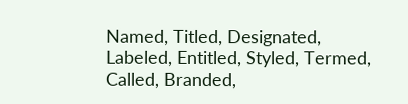Named, Titled, Designated, Labeled, Entitled, Styled, Termed, Called, Branded,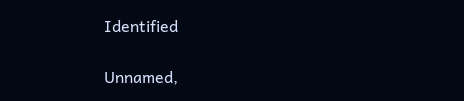Identified

Unnamed,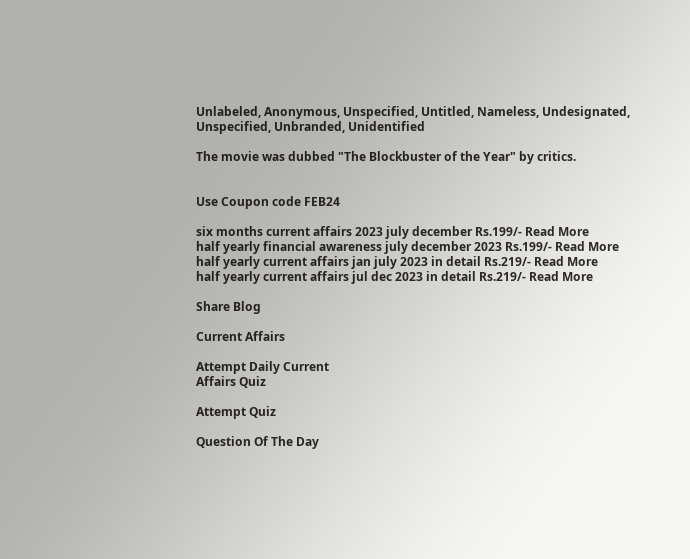Unlabeled, Anonymous, Unspecified, Untitled, Nameless, Undesignated, Unspecified, Unbranded, Unidentified

The movie was dubbed "The Blockbuster of the Year" by critics.


Use Coupon code FEB24

six months current affairs 2023 july december Rs.199/- Read More
half yearly financial awareness july december 2023 Rs.199/- Read More
half yearly current affairs jan july 2023 in detail Rs.219/- Read More
half yearly current affairs jul dec 2023 in detail Rs.219/- Read More

Share Blog

Current Affairs

Attempt Daily Current
Affairs Quiz

Attempt Quiz

Question Of The Day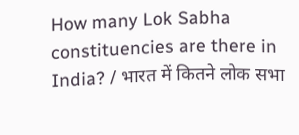How many Lok Sabha constituencies are there in India? / भारत में कितने लोक सभा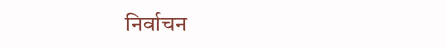निर्वाचन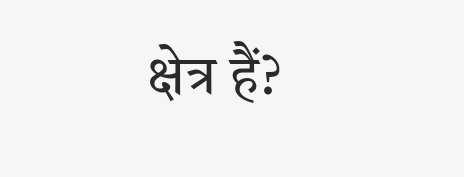क्षेत्र हैं?